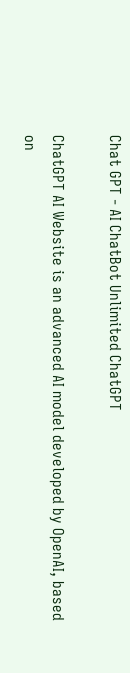Chat GPT - AI ChatBot Unlimited ChatGPT

ChatGPT AI Website is an advanced AI model developed by OpenAI, based on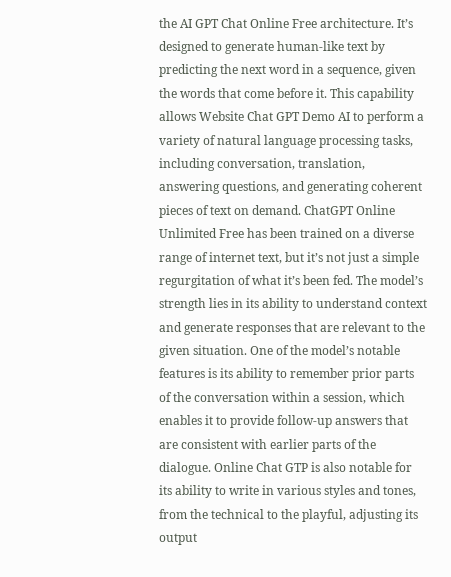the AI GPT Chat Online Free architecture. It’s designed to generate human-like text by predicting the next word in a sequence, given the words that come before it. This capability allows Website Chat GPT Demo AI to perform a variety of natural language processing tasks, including conversation, translation, answering questions, and generating coherent pieces of text on demand. ChatGPT Online Unlimited Free has been trained on a diverse range of internet text, but it’s not just a simple regurgitation of what it’s been fed. The model’s strength lies in its ability to understand context and generate responses that are relevant to the given situation. One of the model’s notable features is its ability to remember prior parts of the conversation within a session, which enables it to provide follow-up answers that are consistent with earlier parts of the dialogue. Online Chat GTP is also notable for its ability to write in various styles and tones, from the technical to the playful, adjusting its output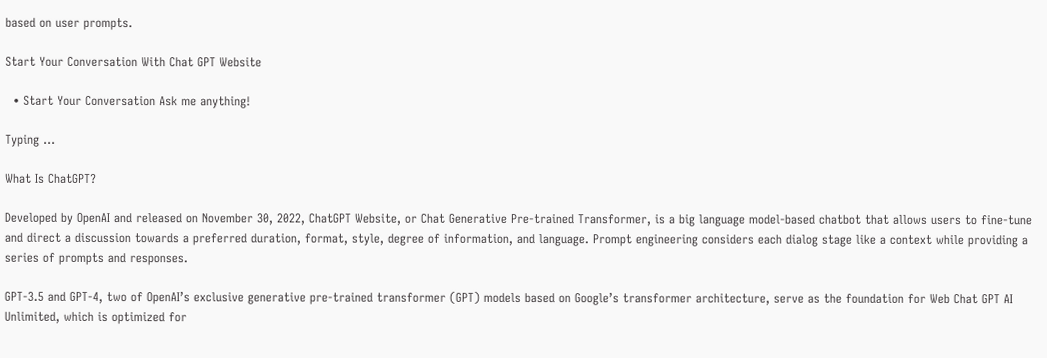based on user prompts.

Start Your Conversation With Chat GPT Website

  • Start Your Conversation Ask me anything!

Typing ...

What Is ChatGPT?

Developed by OpenAI and released on November 30, 2022, ChatGPT Website, or Chat Generative Pre-trained Transformer, is a big language model-based chatbot that allows users to fine-tune and direct a discussion towards a preferred duration, format, style, degree of information, and language. Prompt engineering considers each dialog stage like a context while providing a series of prompts and responses.

GPT-3.5 and GPT-4, two of OpenAI’s exclusive generative pre-trained transformer (GPT) models based on Google’s transformer architecture, serve as the foundation for Web Chat GPT AI Unlimited, which is optimized for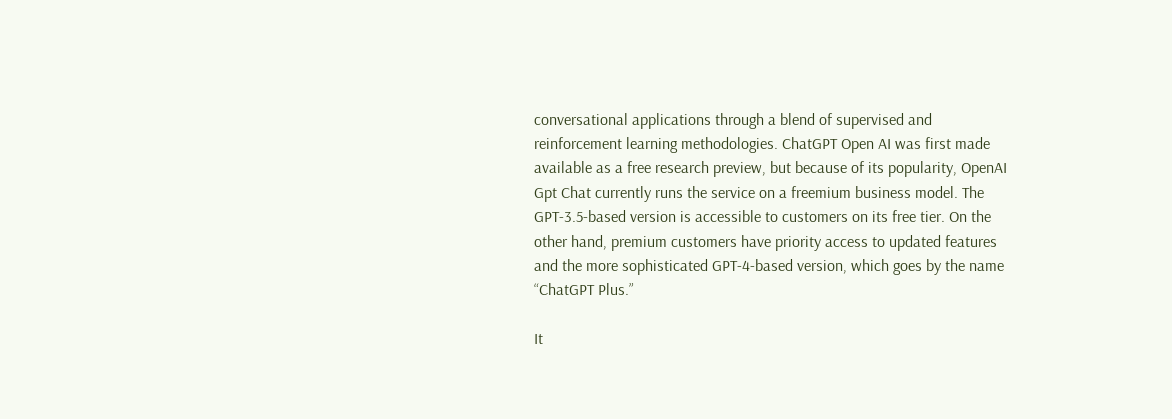conversational applications through a blend of supervised and reinforcement learning methodologies. ChatGPT Open AI was first made available as a free research preview, but because of its popularity, OpenAI Gpt Chat currently runs the service on a freemium business model. The GPT-3.5-based version is accessible to customers on its free tier. On the other hand, premium customers have priority access to updated features and the more sophisticated GPT-4-based version, which goes by the name “ChatGPT Plus.”

It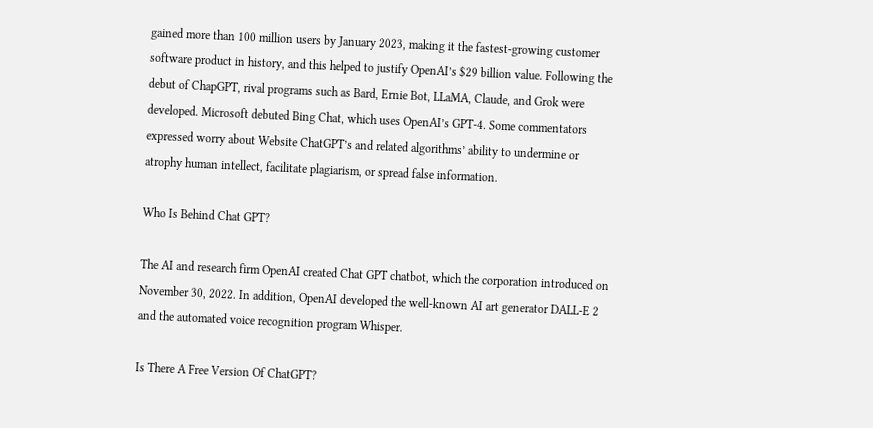gained more than 100 million users by January 2023, making it the fastest-growing customer software product in history, and this helped to justify OpenAI’s $29 billion value. Following the debut of ChapGPT, rival programs such as Bard, Ernie Bot, LLaMA, Claude, and Grok were developed. Microsoft debuted Bing Chat, which uses OpenAI’s GPT-4. Some commentators expressed worry about Website ChatGPT’s and related algorithms’ ability to undermine or atrophy human intellect, facilitate plagiarism, or spread false information.

Who Is Behind Chat GPT?

The AI and research firm OpenAI created Chat GPT chatbot, which the corporation introduced on November 30, 2022. In addition, OpenAI developed the well-known AI art generator DALL-E 2 and the automated voice recognition program Whisper.

Is There A Free Version Of ChatGPT?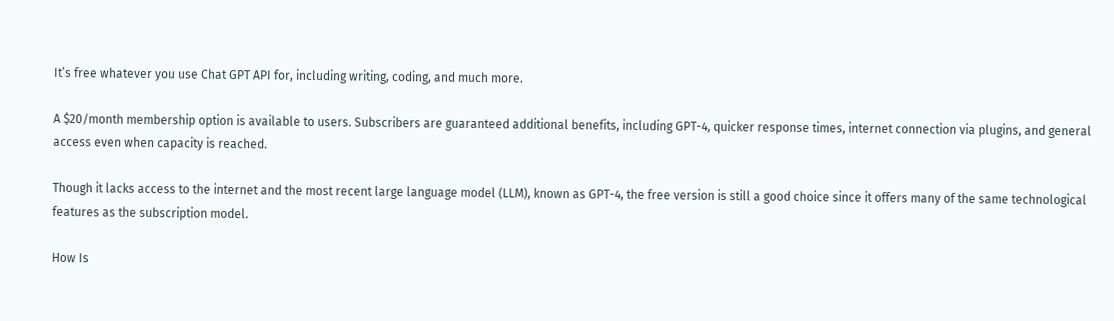It’s free whatever you use Chat GPT API for, including writing, coding, and much more.

A $20/month membership option is available to users. Subscribers are guaranteed additional benefits, including GPT-4, quicker response times, internet connection via plugins, and general access even when capacity is reached.

Though it lacks access to the internet and the most recent large language model (LLM), known as GPT-4, the free version is still a good choice since it offers many of the same technological features as the subscription model.

How Is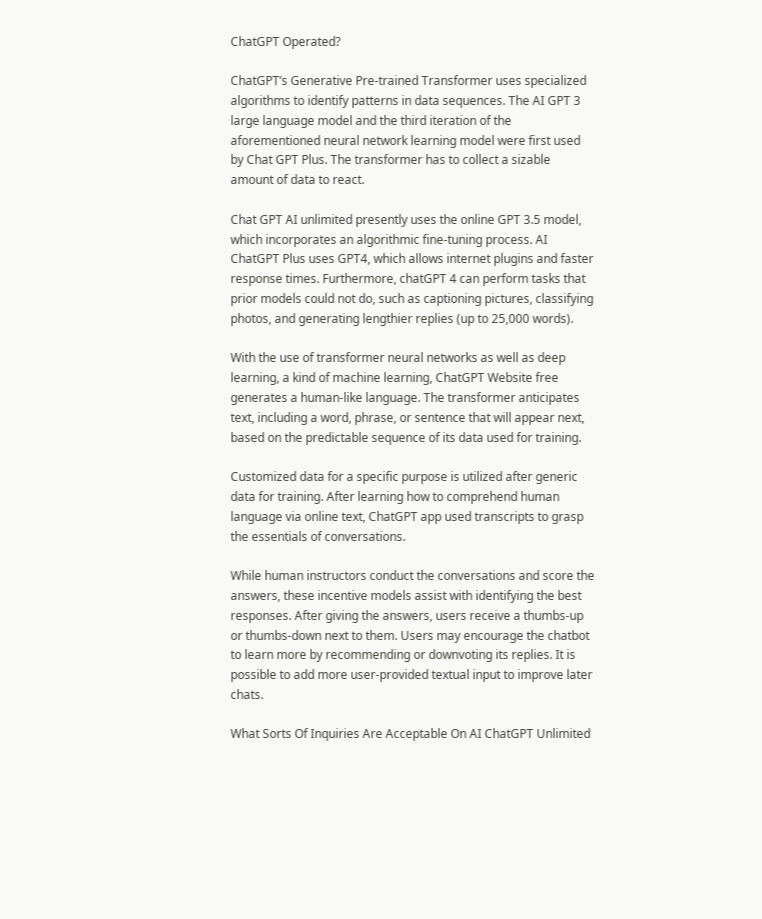ChatGPT Operated?

ChatGPT’s Generative Pre-trained Transformer uses specialized algorithms to identify patterns in data sequences. The AI GPT 3 large language model and the third iteration of the aforementioned neural network learning model were first used by Chat GPT Plus. The transformer has to collect a sizable amount of data to react.

Chat GPT AI unlimited presently uses the online GPT 3.5 model, which incorporates an algorithmic fine-tuning process. AI ChatGPT Plus uses GPT4, which allows internet plugins and faster response times. Furthermore, chatGPT 4 can perform tasks that prior models could not do, such as captioning pictures, classifying photos, and generating lengthier replies (up to 25,000 words).

With the use of transformer neural networks as well as deep learning, a kind of machine learning, ChatGPT Website free generates a human-like language. The transformer anticipates text, including a word, phrase, or sentence that will appear next, based on the predictable sequence of its data used for training.

Customized data for a specific purpose is utilized after generic data for training. After learning how to comprehend human language via online text, ChatGPT app used transcripts to grasp the essentials of conversations.

While human instructors conduct the conversations and score the answers, these incentive models assist with identifying the best responses. After giving the answers, users receive a thumbs-up or thumbs-down next to them. Users may encourage the chatbot to learn more by recommending or downvoting its replies. It is possible to add more user-provided textual input to improve later chats.

What Sorts Of Inquiries Are Acceptable On AI ChatGPT Unlimited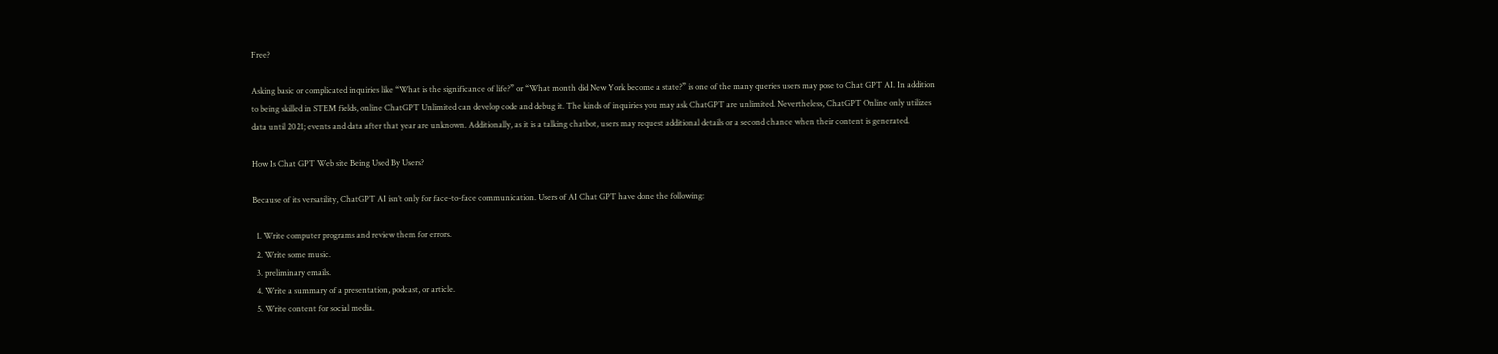Free?

Asking basic or complicated inquiries like “What is the significance of life?” or “What month did New York become a state?” is one of the many queries users may pose to Chat GPT AI. In addition to being skilled in STEM fields, online ChatGPT Unlimited can develop code and debug it. The kinds of inquiries you may ask ChatGPT are unlimited. Nevertheless, ChatGPT Online only utilizes data until 2021; events and data after that year are unknown. Additionally, as it is a talking chatbot, users may request additional details or a second chance when their content is generated.

How Is Chat GPT Web site Being Used By Users?

Because of its versatility, ChatGPT AI isn’t only for face-to-face communication. Users of AI Chat GPT have done the following:

  1. Write computer programs and review them for errors.
  2. Write some music.
  3. preliminary emails.
  4. Write a summary of a presentation, podcast, or article.
  5. Write content for social media.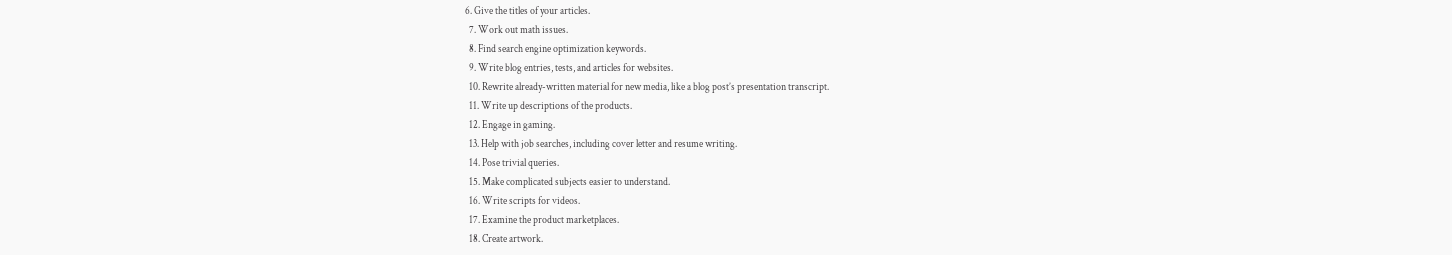6. Give the titles of your articles.
  7. Work out math issues.
  8. Find search engine optimization keywords.
  9. Write blog entries, tests, and articles for websites.
  10. Rewrite already-written material for new media, like a blog post’s presentation transcript.
  11. Write up descriptions of the products.
  12. Engage in gaming.
  13. Help with job searches, including cover letter and resume writing.
  14. Pose trivial queries.
  15. Make complicated subjects easier to understand.
  16. Write scripts for videos.
  17. Examine the product marketplaces.
  18. Create artwork.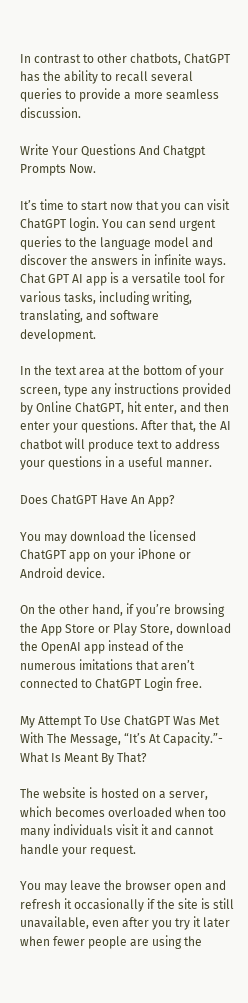In contrast to other chatbots, ChatGPT has the ability to recall several queries to provide a more seamless discussion.

Write Your Questions And Chatgpt Prompts Now.

It’s time to start now that you can visit ChatGPT login. You can send urgent queries to the language model and discover the answers in infinite ways. Chat GPT AI app is a versatile tool for various tasks, including writing, translating, and software development.

In the text area at the bottom of your screen, type any instructions provided by Online ChatGPT, hit enter, and then enter your questions. After that, the AI chatbot will produce text to address your questions in a useful manner.

Does ChatGPT Have An App?

You may download the licensed ChatGPT app on your iPhone or Android device.

On the other hand, if you’re browsing the App Store or Play Store, download the OpenAI app instead of the numerous imitations that aren’t connected to ChatGPT Login free.

My Attempt To Use ChatGPT Was Met With The Message, “It’s At Capacity.”- What Is Meant By That?

The website is hosted on a server, which becomes overloaded when too many individuals visit it and cannot handle your request.

You may leave the browser open and refresh it occasionally if the site is still unavailable, even after you try it later when fewer people are using the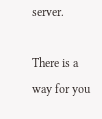server.

There is a way for you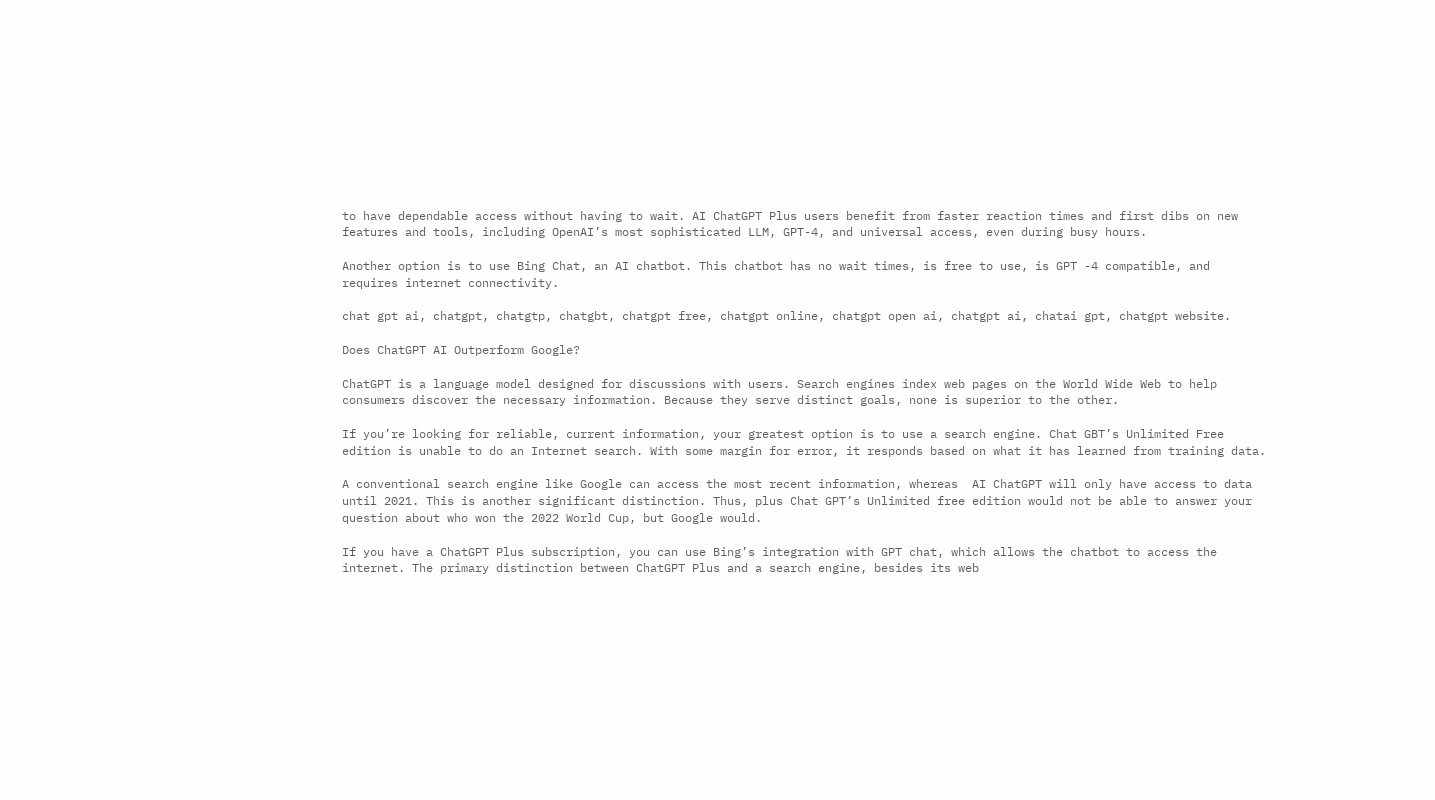to have dependable access without having to wait. AI ChatGPT Plus users benefit from faster reaction times and first dibs on new features and tools, including OpenAI’s most sophisticated LLM, GPT-4, and universal access, even during busy hours.

Another option is to use Bing Chat, an AI chatbot. This chatbot has no wait times, is free to use, is GPT -4 compatible, and requires internet connectivity.

chat gpt ai, chatgpt, chatgtp, chatgbt, chatgpt free, chatgpt online, chatgpt open ai, chatgpt ai, chatai gpt, chatgpt website.

Does ChatGPT AI Outperform Google?

ChatGPT is a language model designed for discussions with users. Search engines index web pages on the World Wide Web to help consumers discover the necessary information. Because they serve distinct goals, none is superior to the other.

If you’re looking for reliable, current information, your greatest option is to use a search engine. Chat GBT’s Unlimited Free edition is unable to do an Internet search. With some margin for error, it responds based on what it has learned from training data.

A conventional search engine like Google can access the most recent information, whereas  AI ChatGPT will only have access to data until 2021. This is another significant distinction. Thus, plus Chat GPT’s Unlimited free edition would not be able to answer your question about who won the 2022 World Cup, but Google would.

If you have a ChatGPT Plus subscription, you can use Bing’s integration with GPT chat, which allows the chatbot to access the internet. The primary distinction between ChatGPT Plus and a search engine, besides its web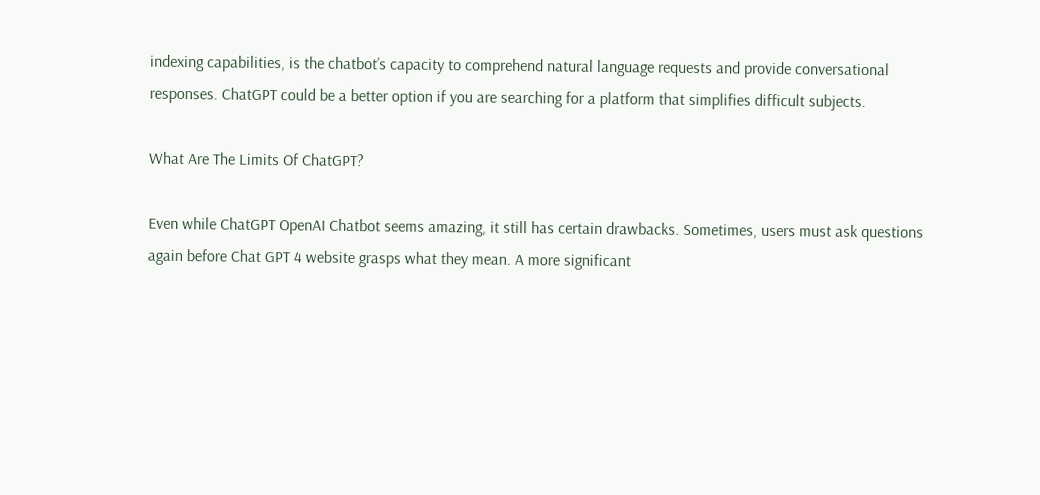indexing capabilities, is the chatbot’s capacity to comprehend natural language requests and provide conversational responses. ChatGPT could be a better option if you are searching for a platform that simplifies difficult subjects.

What Are The Limits Of ChatGPT?

Even while ChatGPT OpenAI Chatbot seems amazing, it still has certain drawbacks. Sometimes, users must ask questions again before Chat GPT 4 website grasps what they mean. A more significant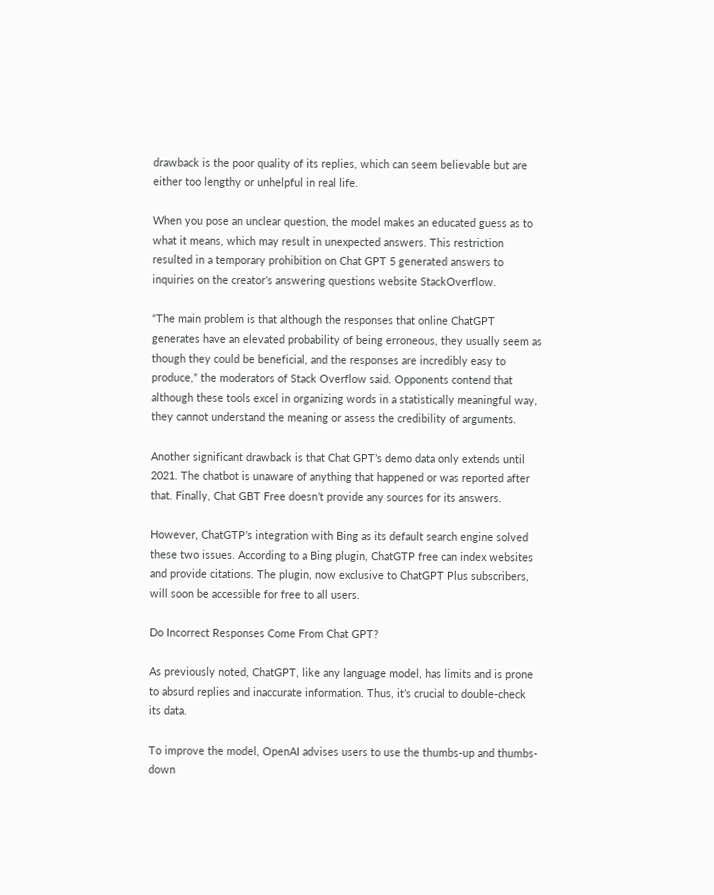drawback is the poor quality of its replies, which can seem believable but are either too lengthy or unhelpful in real life.

When you pose an unclear question, the model makes an educated guess as to what it means, which may result in unexpected answers. This restriction resulted in a temporary prohibition on Chat GPT 5 generated answers to inquiries on the creator’s answering questions website StackOverflow.

“The main problem is that although the responses that online ChatGPT generates have an elevated probability of being erroneous, they usually seem as though they could be beneficial, and the responses are incredibly easy to produce,” the moderators of Stack Overflow said. Opponents contend that although these tools excel in organizing words in a statistically meaningful way, they cannot understand the meaning or assess the credibility of arguments.

Another significant drawback is that Chat GPT’s demo data only extends until 2021. The chatbot is unaware of anything that happened or was reported after that. Finally, Chat GBT Free doesn’t provide any sources for its answers.

However, ChatGTP’s integration with Bing as its default search engine solved these two issues. According to a Bing plugin, ChatGTP free can index websites and provide citations. The plugin, now exclusive to ChatGPT Plus subscribers, will soon be accessible for free to all users.

Do Incorrect Responses Come From Chat GPT?

As previously noted, ChatGPT, like any language model, has limits and is prone to absurd replies and inaccurate information. Thus, it’s crucial to double-check its data.

To improve the model, OpenAI advises users to use the thumbs-up and thumbs-down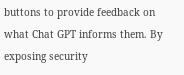buttons to provide feedback on what Chat GPT informs them. By exposing security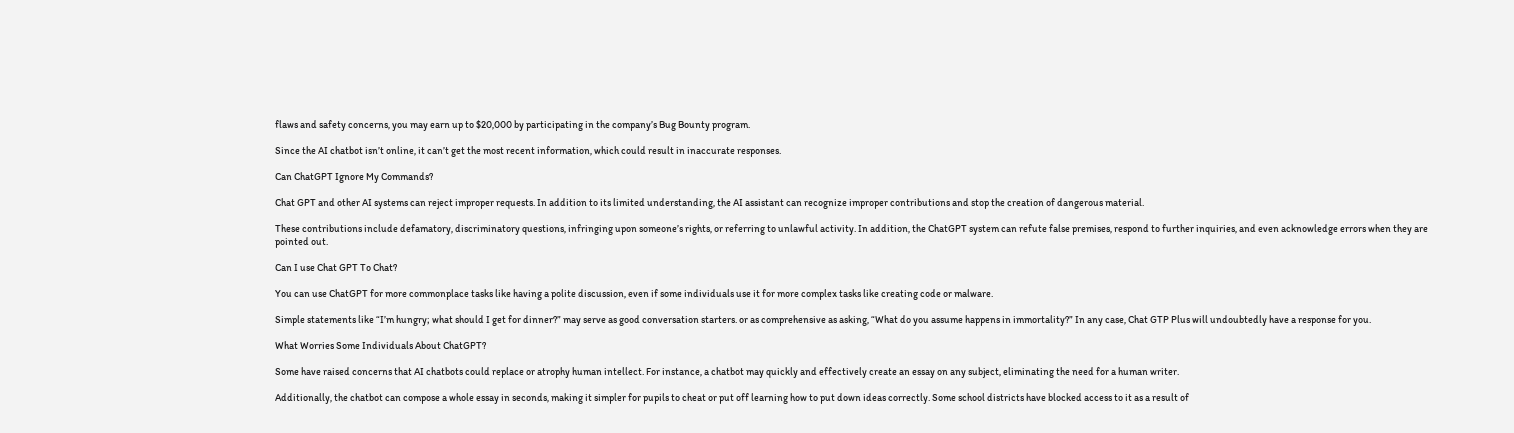flaws and safety concerns, you may earn up to $20,000 by participating in the company’s Bug Bounty program.

Since the AI chatbot isn’t online, it can’t get the most recent information, which could result in inaccurate responses.

Can ChatGPT Ignore My Commands?

Chat GPT and other AI systems can reject improper requests. In addition to its limited understanding, the AI assistant can recognize improper contributions and stop the creation of dangerous material.

These contributions include defamatory, discriminatory questions, infringing upon someone’s rights, or referring to unlawful activity. In addition, the ChatGPT system can refute false premises, respond to further inquiries, and even acknowledge errors when they are pointed out.

Can I use Chat GPT To Chat?

You can use ChatGPT for more commonplace tasks like having a polite discussion, even if some individuals use it for more complex tasks like creating code or malware.

Simple statements like “I’m hungry; what should I get for dinner?” may serve as good conversation starters. or as comprehensive as asking, “What do you assume happens in immortality?” In any case, Chat GTP Plus will undoubtedly have a response for you.

What Worries Some Individuals About ChatGPT?

Some have raised concerns that AI chatbots could replace or atrophy human intellect. For instance, a chatbot may quickly and effectively create an essay on any subject, eliminating the need for a human writer.

Additionally, the chatbot can compose a whole essay in seconds, making it simpler for pupils to cheat or put off learning how to put down ideas correctly. Some school districts have blocked access to it as a result of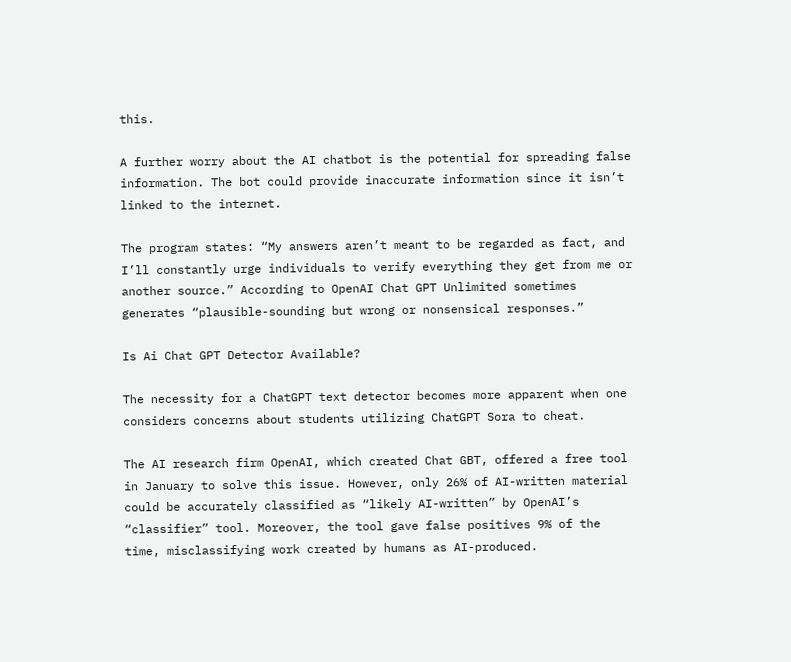this.

A further worry about the AI chatbot is the potential for spreading false information. The bot could provide inaccurate information since it isn’t linked to the internet.

The program states: “My answers aren’t meant to be regarded as fact, and I’ll constantly urge individuals to verify everything they get from me or another source.” According to OpenAI Chat GPT Unlimited sometimes generates “plausible-sounding but wrong or nonsensical responses.”

Is Ai Chat GPT Detector Available?

The necessity for a ChatGPT text detector becomes more apparent when one considers concerns about students utilizing ChatGPT Sora to cheat.

The AI research firm OpenAI, which created Chat GBT, offered a free tool in January to solve this issue. However, only 26% of AI-written material could be accurately classified as “likely AI-written” by OpenAI’s “classifier” tool. Moreover, the tool gave false positives 9% of the time, misclassifying work created by humans as AI-produced.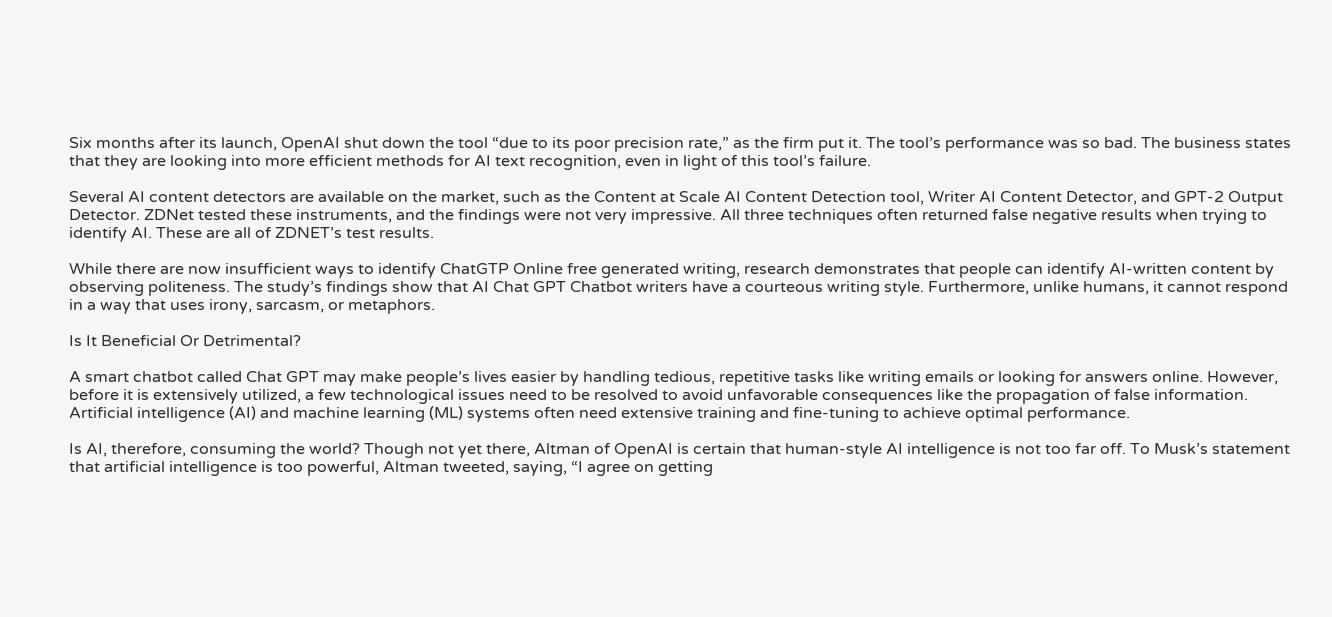Six months after its launch, OpenAI shut down the tool “due to its poor precision rate,” as the firm put it. The tool’s performance was so bad. The business states that they are looking into more efficient methods for AI text recognition, even in light of this tool’s failure.

Several AI content detectors are available on the market, such as the Content at Scale AI Content Detection tool, Writer AI Content Detector, and GPT-2 Output Detector. ZDNet tested these instruments, and the findings were not very impressive. All three techniques often returned false negative results when trying to identify AI. These are all of ZDNET’s test results.

While there are now insufficient ways to identify ChatGTP Online free generated writing, research demonstrates that people can identify AI-written content by observing politeness. The study’s findings show that AI Chat GPT Chatbot writers have a courteous writing style. Furthermore, unlike humans, it cannot respond in a way that uses irony, sarcasm, or metaphors.

Is It Beneficial Or Detrimental?

A smart chatbot called Chat GPT may make people’s lives easier by handling tedious, repetitive tasks like writing emails or looking for answers online. However, before it is extensively utilized, a few technological issues need to be resolved to avoid unfavorable consequences like the propagation of false information. Artificial intelligence (AI) and machine learning (ML) systems often need extensive training and fine-tuning to achieve optimal performance.

Is AI, therefore, consuming the world? Though not yet there, Altman of OpenAI is certain that human-style AI intelligence is not too far off. To Musk’s statement that artificial intelligence is too powerful, Altman tweeted, saying, “I agree on getting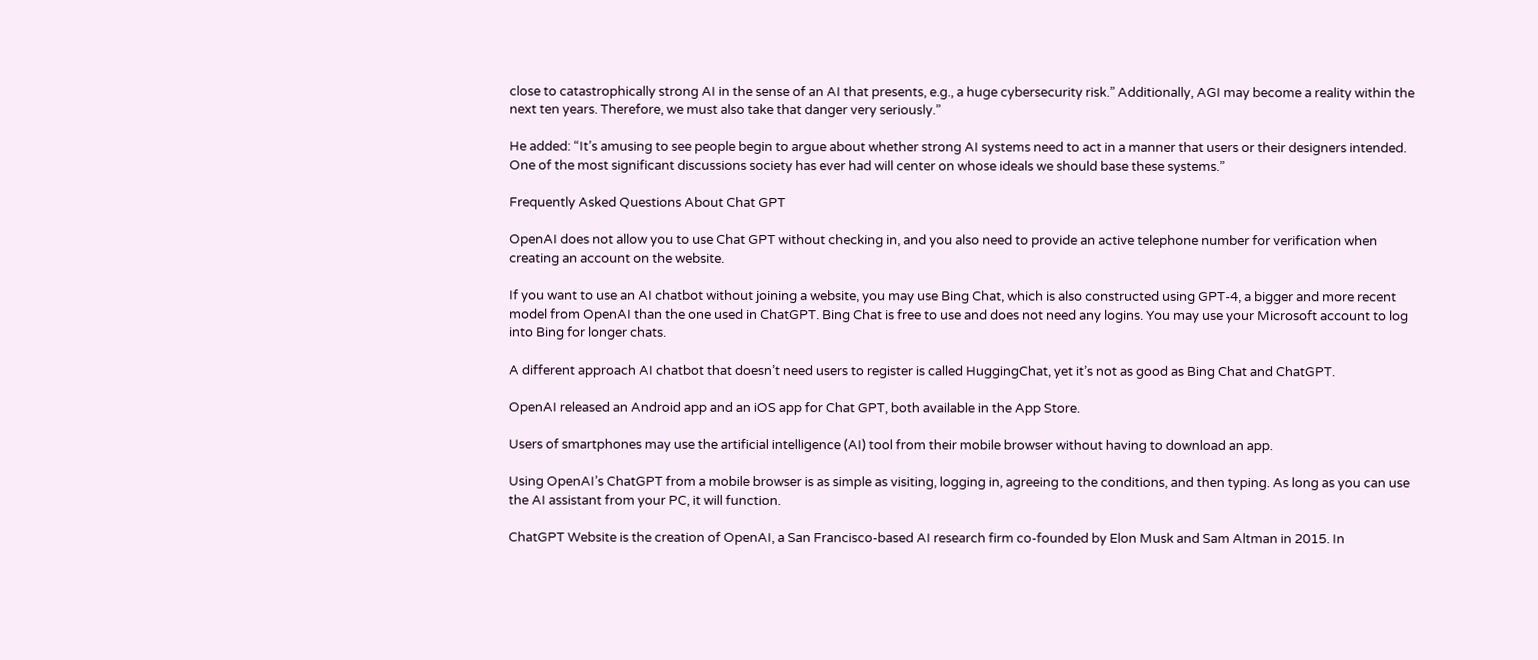close to catastrophically strong AI in the sense of an AI that presents, e.g., a huge cybersecurity risk.” Additionally, AGI may become a reality within the next ten years. Therefore, we must also take that danger very seriously.”

He added: “It’s amusing to see people begin to argue about whether strong AI systems need to act in a manner that users or their designers intended. One of the most significant discussions society has ever had will center on whose ideals we should base these systems.”

Frequently Asked Questions About Chat GPT

OpenAI does not allow you to use Chat GPT without checking in, and you also need to provide an active telephone number for verification when creating an account on the website.

If you want to use an AI chatbot without joining a website, you may use Bing Chat, which is also constructed using GPT-4, a bigger and more recent model from OpenAI than the one used in ChatGPT. Bing Chat is free to use and does not need any logins. You may use your Microsoft account to log into Bing for longer chats.

A different approach AI chatbot that doesn’t need users to register is called HuggingChat, yet it’s not as good as Bing Chat and ChatGPT.

OpenAI released an Android app and an iOS app for Chat GPT, both available in the App Store.

Users of smartphones may use the artificial intelligence (AI) tool from their mobile browser without having to download an app.

Using OpenAI’s ChatGPT from a mobile browser is as simple as visiting, logging in, agreeing to the conditions, and then typing. As long as you can use the AI assistant from your PC, it will function.

ChatGPT Website is the creation of OpenAI, a San Francisco-based AI research firm co-founded by Elon Musk and Sam Altman in 2015. In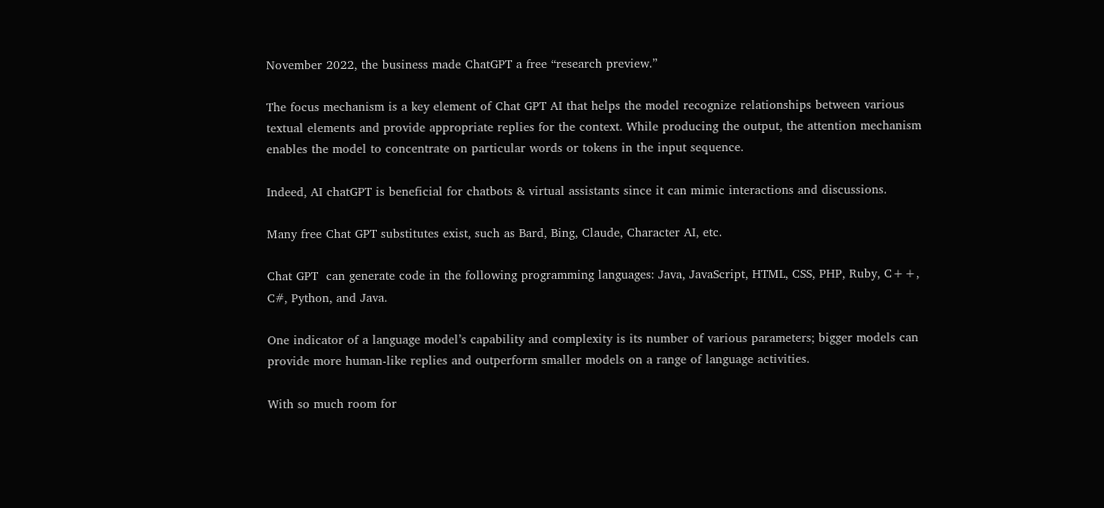November 2022, the business made ChatGPT a free “research preview.”

The focus mechanism is a key element of Chat GPT AI that helps the model recognize relationships between various textual elements and provide appropriate replies for the context. While producing the output, the attention mechanism enables the model to concentrate on particular words or tokens in the input sequence.

Indeed, AI chatGPT is beneficial for chatbots & virtual assistants since it can mimic interactions and discussions.

Many free Chat GPT substitutes exist, such as Bard, Bing, Claude, Character AI, etc.

Chat GPT  can generate code in the following programming languages: Java, JavaScript, HTML, CSS, PHP, Ruby, C++, C#, Python, and Java.

One indicator of a language model’s capability and complexity is its number of various parameters; bigger models can provide more human-like replies and outperform smaller models on a range of language activities.

With so much room for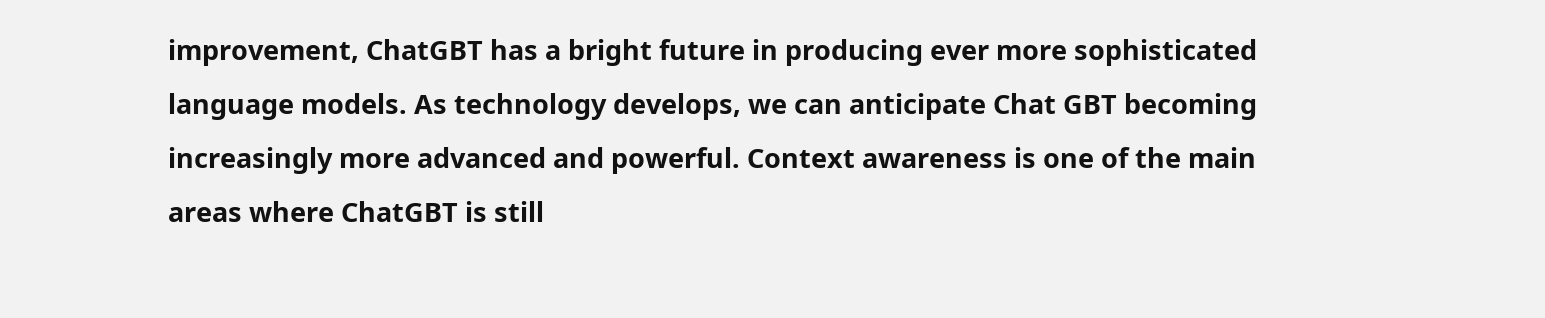improvement, ChatGBT has a bright future in producing ever more sophisticated language models. As technology develops, we can anticipate Chat GBT becoming increasingly more advanced and powerful. Context awareness is one of the main areas where ChatGBT is still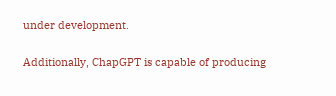under development.

Additionally, ChapGPT is capable of producing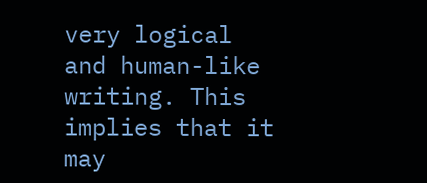very logical and human-like writing. This implies that it may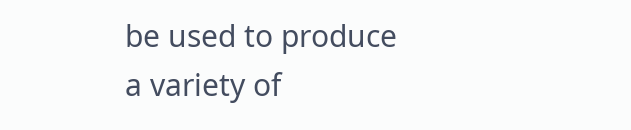be used to produce a variety of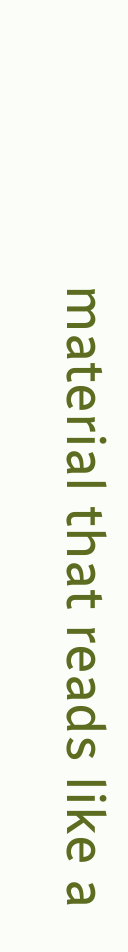material that reads like a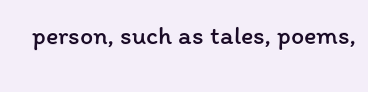person, such as tales, poems,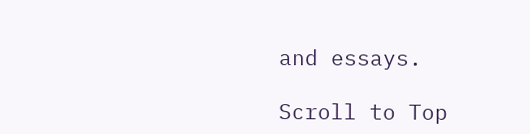and essays.

Scroll to Top